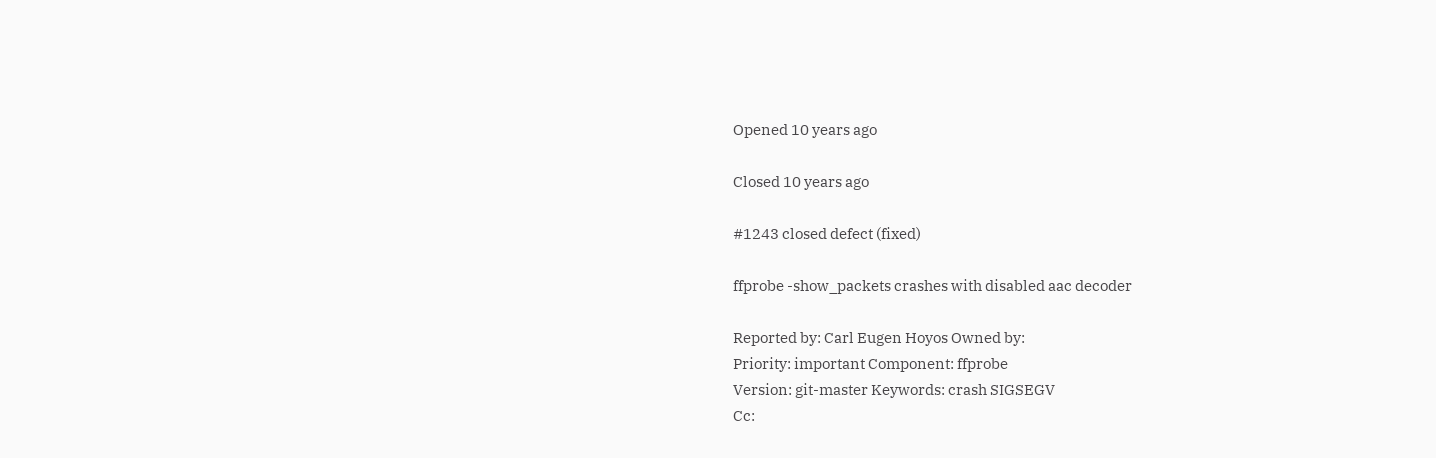Opened 10 years ago

Closed 10 years ago

#1243 closed defect (fixed)

ffprobe -show_packets crashes with disabled aac decoder

Reported by: Carl Eugen Hoyos Owned by:
Priority: important Component: ffprobe
Version: git-master Keywords: crash SIGSEGV
Cc: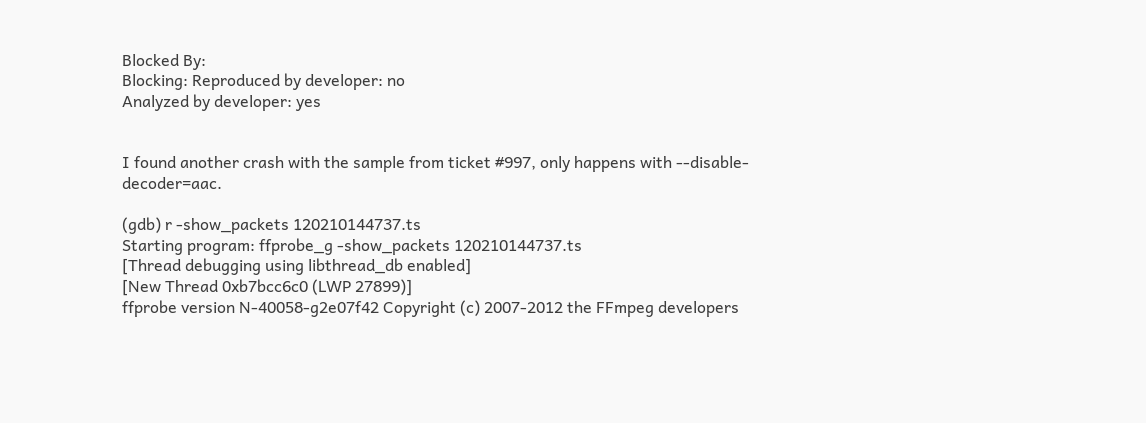Blocked By:
Blocking: Reproduced by developer: no
Analyzed by developer: yes


I found another crash with the sample from ticket #997, only happens with --disable-decoder=aac.

(gdb) r -show_packets 120210144737.ts
Starting program: ffprobe_g -show_packets 120210144737.ts
[Thread debugging using libthread_db enabled]
[New Thread 0xb7bcc6c0 (LWP 27899)]
ffprobe version N-40058-g2e07f42 Copyright (c) 2007-2012 the FFmpeg developers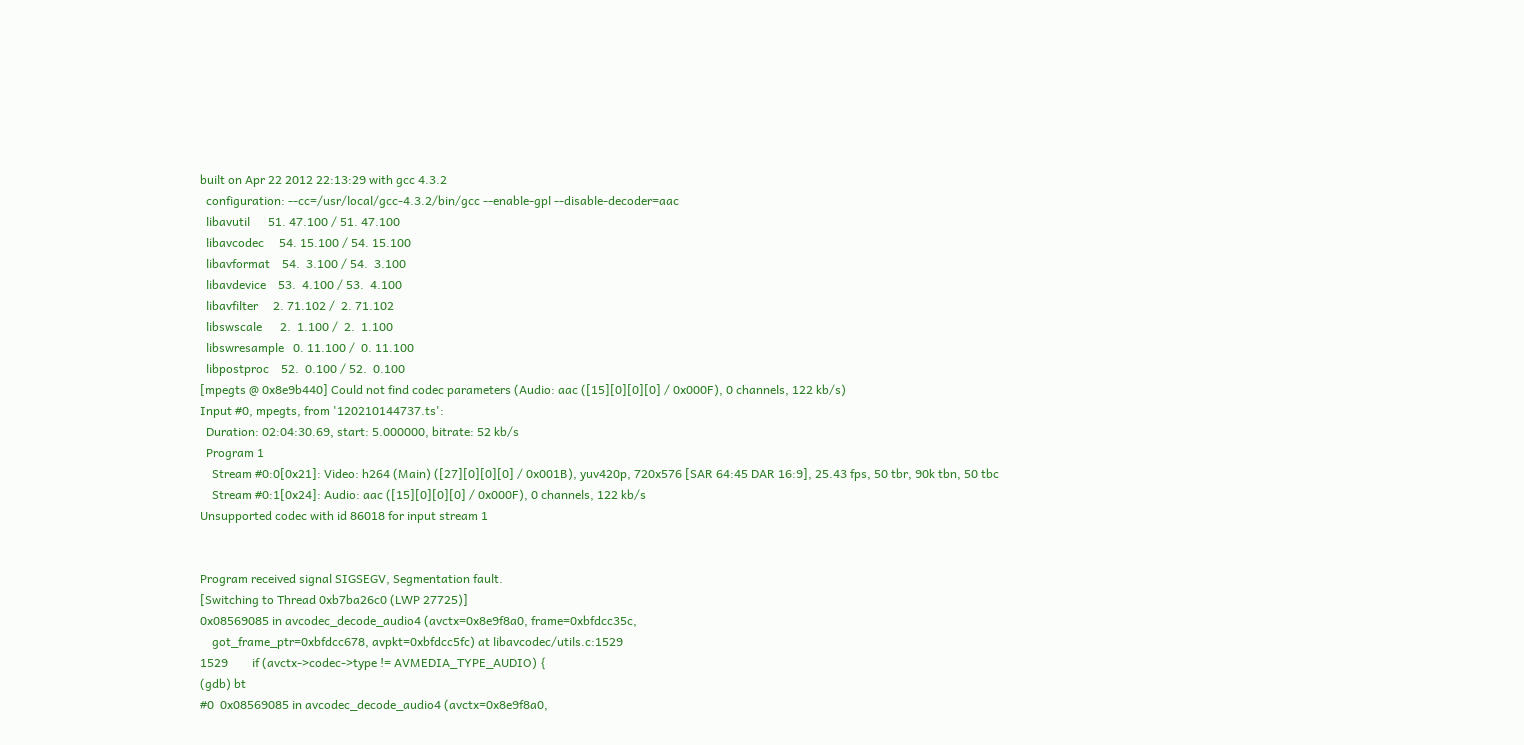built on Apr 22 2012 22:13:29 with gcc 4.3.2
  configuration: --cc=/usr/local/gcc-4.3.2/bin/gcc --enable-gpl --disable-decoder=aac
  libavutil      51. 47.100 / 51. 47.100
  libavcodec     54. 15.100 / 54. 15.100
  libavformat    54.  3.100 / 54.  3.100
  libavdevice    53.  4.100 / 53.  4.100
  libavfilter     2. 71.102 /  2. 71.102
  libswscale      2.  1.100 /  2.  1.100
  libswresample   0. 11.100 /  0. 11.100
  libpostproc    52.  0.100 / 52.  0.100
[mpegts @ 0x8e9b440] Could not find codec parameters (Audio: aac ([15][0][0][0] / 0x000F), 0 channels, 122 kb/s)
Input #0, mpegts, from '120210144737.ts':
  Duration: 02:04:30.69, start: 5.000000, bitrate: 52 kb/s
  Program 1
    Stream #0:0[0x21]: Video: h264 (Main) ([27][0][0][0] / 0x001B), yuv420p, 720x576 [SAR 64:45 DAR 16:9], 25.43 fps, 50 tbr, 90k tbn, 50 tbc
    Stream #0:1[0x24]: Audio: aac ([15][0][0][0] / 0x000F), 0 channels, 122 kb/s
Unsupported codec with id 86018 for input stream 1


Program received signal SIGSEGV, Segmentation fault.
[Switching to Thread 0xb7ba26c0 (LWP 27725)]
0x08569085 in avcodec_decode_audio4 (avctx=0x8e9f8a0, frame=0xbfdcc35c,
    got_frame_ptr=0xbfdcc678, avpkt=0xbfdcc5fc) at libavcodec/utils.c:1529
1529        if (avctx->codec->type != AVMEDIA_TYPE_AUDIO) {
(gdb) bt
#0  0x08569085 in avcodec_decode_audio4 (avctx=0x8e9f8a0,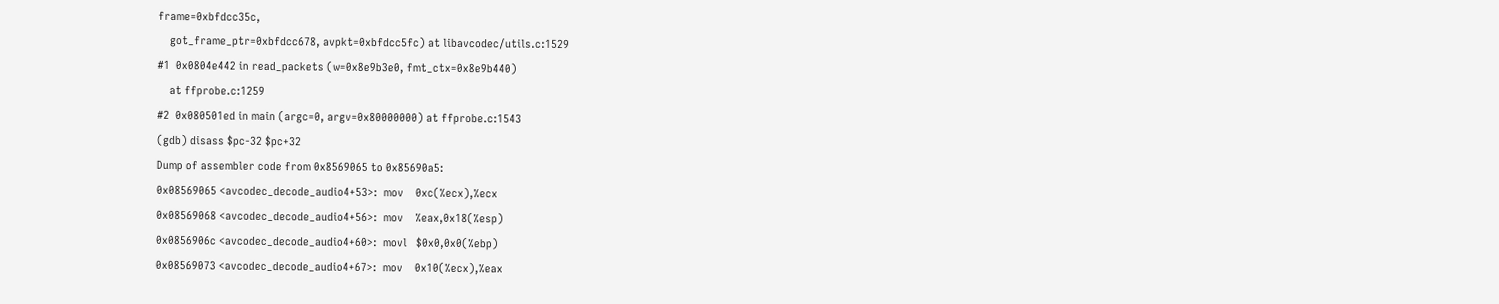frame=0xbfdcc35c,
    got_frame_ptr=0xbfdcc678, avpkt=0xbfdcc5fc) at libavcodec/utils.c:1529
#1  0x0804e442 in read_packets (w=0x8e9b3e0, fmt_ctx=0x8e9b440)
    at ffprobe.c:1259
#2  0x080501ed in main (argc=0, argv=0x80000000) at ffprobe.c:1543
(gdb) disass $pc-32 $pc+32
Dump of assembler code from 0x8569065 to 0x85690a5:
0x08569065 <avcodec_decode_audio4+53>:  mov    0xc(%ecx),%ecx
0x08569068 <avcodec_decode_audio4+56>:  mov    %eax,0x18(%esp)
0x0856906c <avcodec_decode_audio4+60>:  movl   $0x0,0x0(%ebp)
0x08569073 <avcodec_decode_audio4+67>:  mov    0x10(%ecx),%eax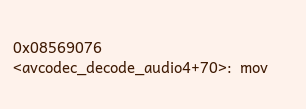0x08569076 <avcodec_decode_audio4+70>:  mov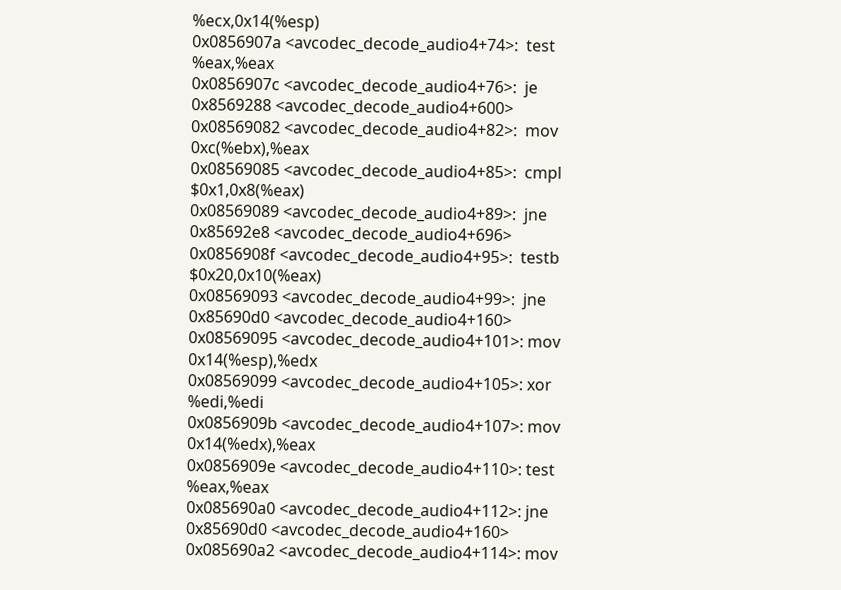%ecx,0x14(%esp)
0x0856907a <avcodec_decode_audio4+74>:  test   %eax,%eax
0x0856907c <avcodec_decode_audio4+76>:  je     0x8569288 <avcodec_decode_audio4+600>
0x08569082 <avcodec_decode_audio4+82>:  mov    0xc(%ebx),%eax
0x08569085 <avcodec_decode_audio4+85>:  cmpl   $0x1,0x8(%eax)
0x08569089 <avcodec_decode_audio4+89>:  jne    0x85692e8 <avcodec_decode_audio4+696>
0x0856908f <avcodec_decode_audio4+95>:  testb  $0x20,0x10(%eax)
0x08569093 <avcodec_decode_audio4+99>:  jne    0x85690d0 <avcodec_decode_audio4+160>
0x08569095 <avcodec_decode_audio4+101>: mov    0x14(%esp),%edx
0x08569099 <avcodec_decode_audio4+105>: xor    %edi,%edi
0x0856909b <avcodec_decode_audio4+107>: mov    0x14(%edx),%eax
0x0856909e <avcodec_decode_audio4+110>: test   %eax,%eax
0x085690a0 <avcodec_decode_audio4+112>: jne    0x85690d0 <avcodec_decode_audio4+160>
0x085690a2 <avcodec_decode_audio4+114>: mov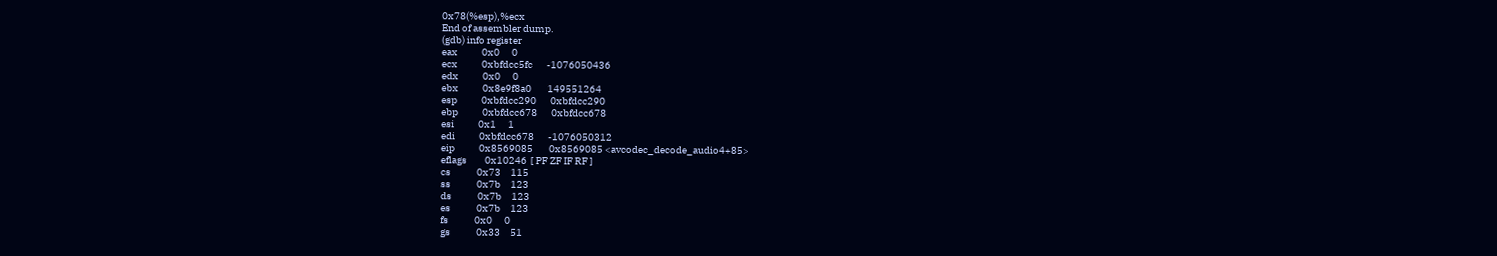0x78(%esp),%ecx
End of assembler dump.
(gdb) info register
eax            0x0      0
ecx            0xbfdcc5fc       -1076050436
edx            0x0      0
ebx            0x8e9f8a0        149551264
esp            0xbfdcc290       0xbfdcc290
ebp            0xbfdcc678       0xbfdcc678
esi            0x1      1
edi            0xbfdcc678       -1076050312
eip            0x8569085        0x8569085 <avcodec_decode_audio4+85>
eflags         0x10246  [ PF ZF IF RF ]
cs             0x73     115
ss             0x7b     123
ds             0x7b     123
es             0x7b     123
fs             0x0      0
gs             0x33     51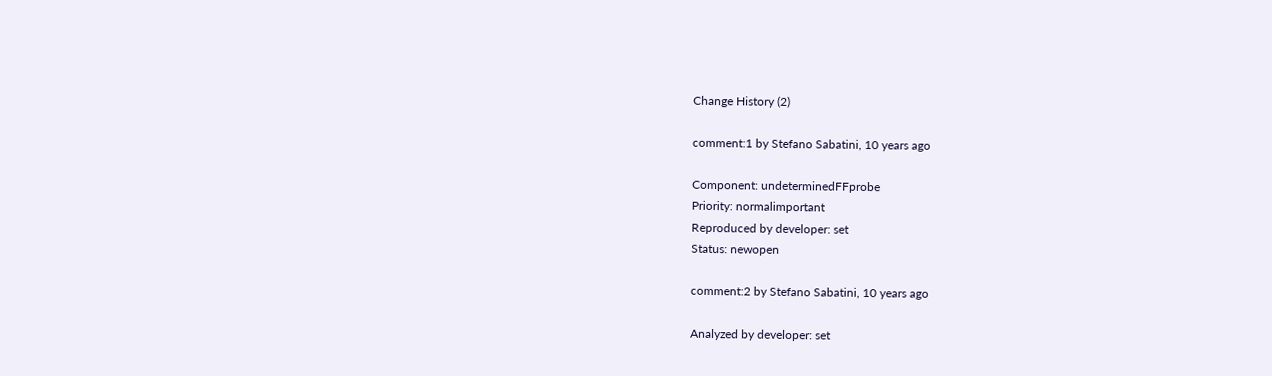Change History (2)

comment:1 by Stefano Sabatini, 10 years ago

Component: undeterminedFFprobe
Priority: normalimportant
Reproduced by developer: set
Status: newopen

comment:2 by Stefano Sabatini, 10 years ago

Analyzed by developer: set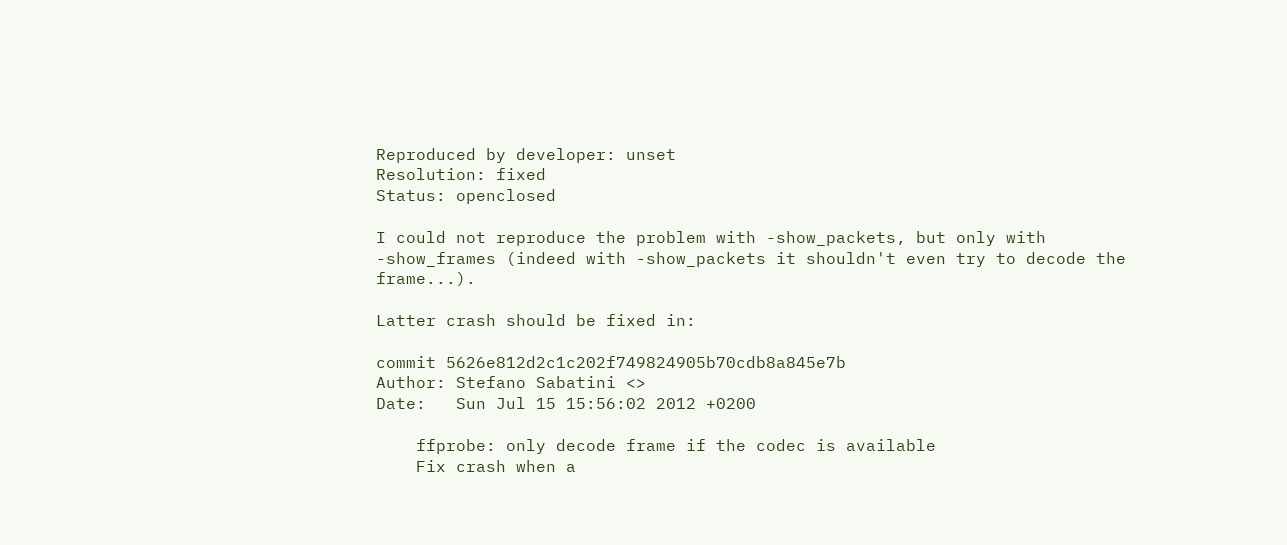Reproduced by developer: unset
Resolution: fixed
Status: openclosed

I could not reproduce the problem with -show_packets, but only with -show_frames (indeed with -show_packets it shouldn't even try to decode the frame...).

Latter crash should be fixed in:

commit 5626e812d2c1c202f749824905b70cdb8a845e7b
Author: Stefano Sabatini <>
Date:   Sun Jul 15 15:56:02 2012 +0200

    ffprobe: only decode frame if the codec is available
    Fix crash when a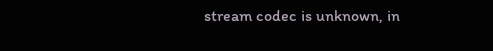stream codec is unknown, in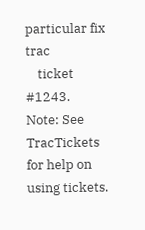particular fix trac
    ticket #1243.
Note: See TracTickets for help on using tickets.